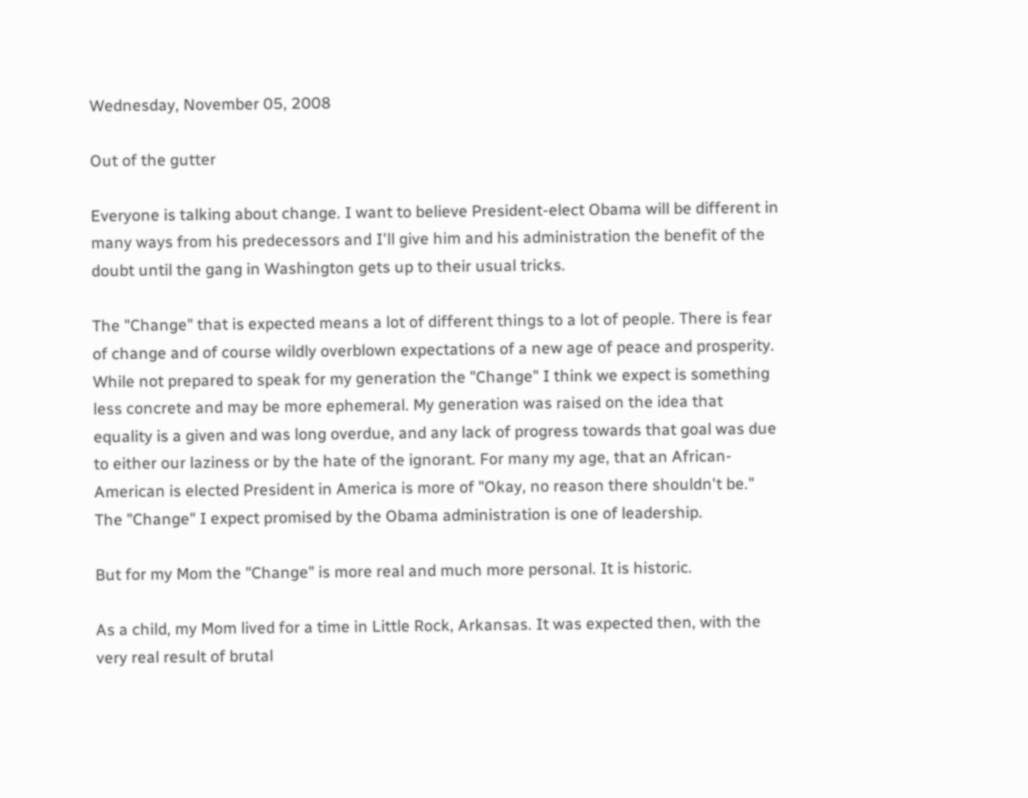Wednesday, November 05, 2008

Out of the gutter

Everyone is talking about change. I want to believe President-elect Obama will be different in many ways from his predecessors and I'll give him and his administration the benefit of the doubt until the gang in Washington gets up to their usual tricks.

The "Change" that is expected means a lot of different things to a lot of people. There is fear of change and of course wildly overblown expectations of a new age of peace and prosperity. While not prepared to speak for my generation the "Change" I think we expect is something less concrete and may be more ephemeral. My generation was raised on the idea that equality is a given and was long overdue, and any lack of progress towards that goal was due to either our laziness or by the hate of the ignorant. For many my age, that an African-American is elected President in America is more of "Okay, no reason there shouldn't be." The "Change" I expect promised by the Obama administration is one of leadership.

But for my Mom the "Change" is more real and much more personal. It is historic.

As a child, my Mom lived for a time in Little Rock, Arkansas. It was expected then, with the very real result of brutal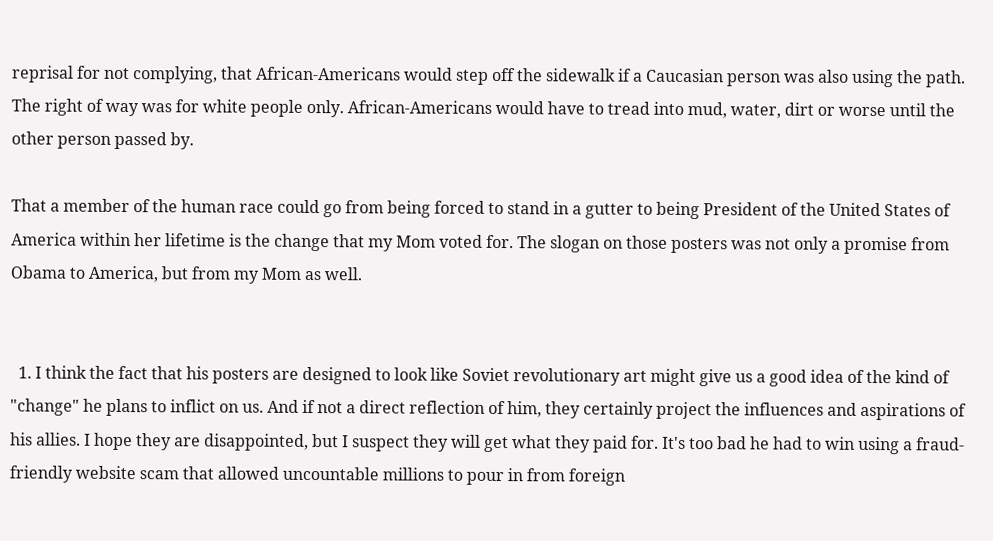reprisal for not complying, that African-Americans would step off the sidewalk if a Caucasian person was also using the path. The right of way was for white people only. African-Americans would have to tread into mud, water, dirt or worse until the other person passed by.

That a member of the human race could go from being forced to stand in a gutter to being President of the United States of America within her lifetime is the change that my Mom voted for. The slogan on those posters was not only a promise from Obama to America, but from my Mom as well.


  1. I think the fact that his posters are designed to look like Soviet revolutionary art might give us a good idea of the kind of "change" he plans to inflict on us. And if not a direct reflection of him, they certainly project the influences and aspirations of his allies. I hope they are disappointed, but I suspect they will get what they paid for. It's too bad he had to win using a fraud-friendly website scam that allowed uncountable millions to pour in from foreign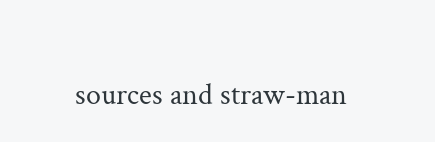sources and straw-man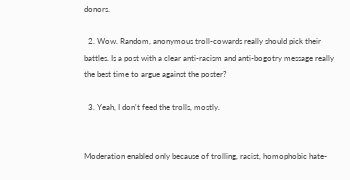donors.

  2. Wow. Random, anonymous troll-cowards really should pick their battles. Is a post with a clear anti-racism and anti-bogotry message really the best time to argue against the poster?

  3. Yeah, I don't feed the trolls, mostly.


Moderation enabled only because of trolling, racist, homophobic hate-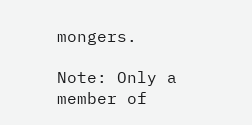mongers.

Note: Only a member of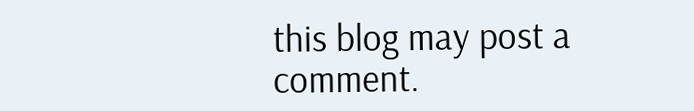this blog may post a comment.